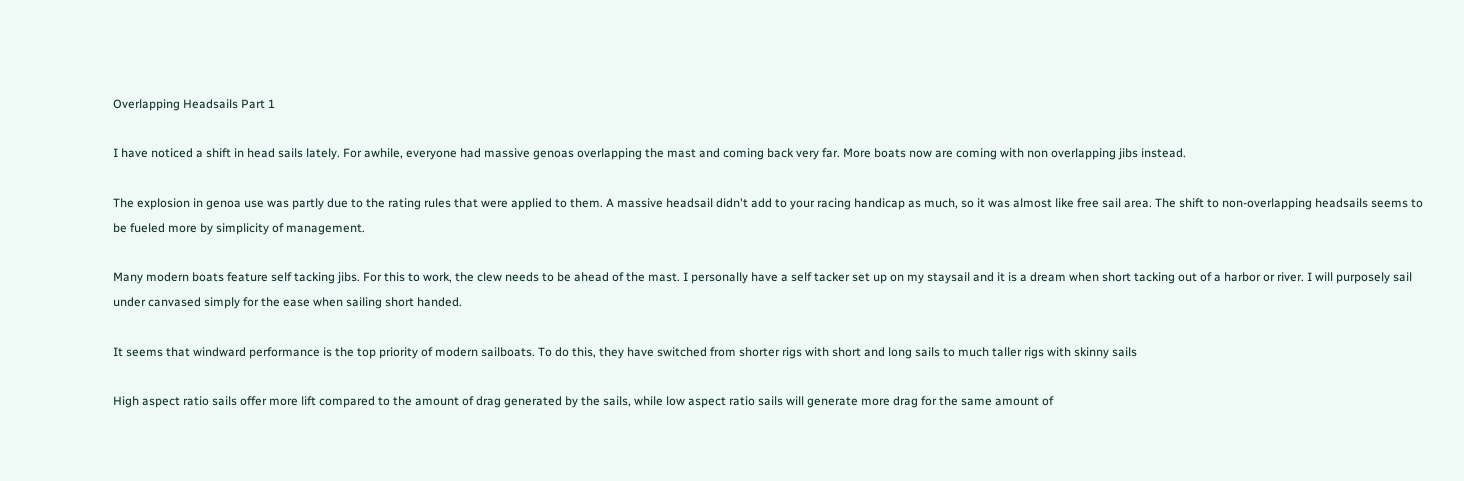Overlapping Headsails Part 1

I have noticed a shift in head sails lately. For awhile, everyone had massive genoas overlapping the mast and coming back very far. More boats now are coming with non overlapping jibs instead.

The explosion in genoa use was partly due to the rating rules that were applied to them. A massive headsail didn't add to your racing handicap as much, so it was almost like free sail area. The shift to non-overlapping headsails seems to be fueled more by simplicity of management.

Many modern boats feature self tacking jibs. For this to work, the clew needs to be ahead of the mast. I personally have a self tacker set up on my staysail and it is a dream when short tacking out of a harbor or river. I will purposely sail under canvased simply for the ease when sailing short handed.

It seems that windward performance is the top priority of modern sailboats. To do this, they have switched from shorter rigs with short and long sails to much taller rigs with skinny sails

High aspect ratio sails offer more lift compared to the amount of drag generated by the sails, while low aspect ratio sails will generate more drag for the same amount of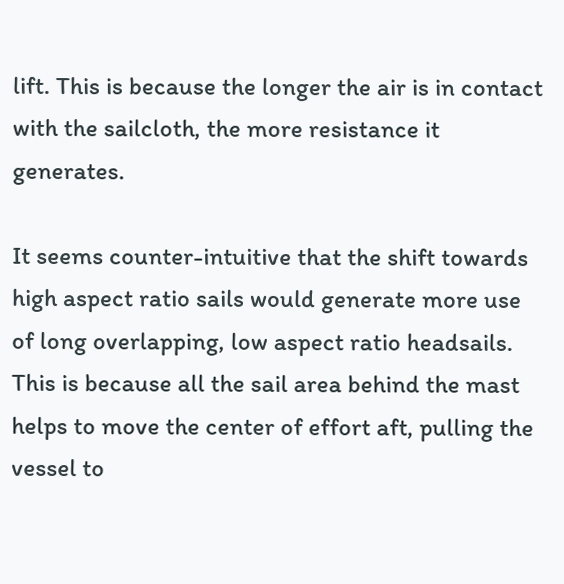lift. This is because the longer the air is in contact with the sailcloth, the more resistance it generates.

It seems counter-intuitive that the shift towards high aspect ratio sails would generate more use of long overlapping, low aspect ratio headsails. This is because all the sail area behind the mast helps to move the center of effort aft, pulling the vessel to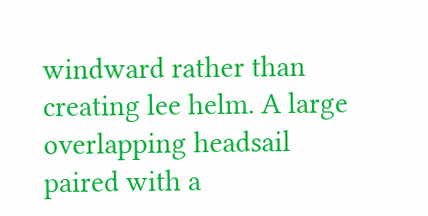windward rather than creating lee helm. A large overlapping headsail paired with a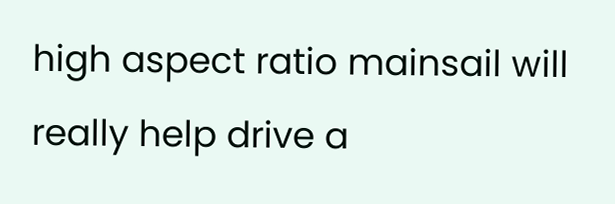high aspect ratio mainsail will really help drive a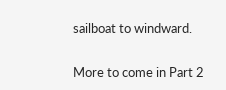sailboat to windward.

More to come in Part 2